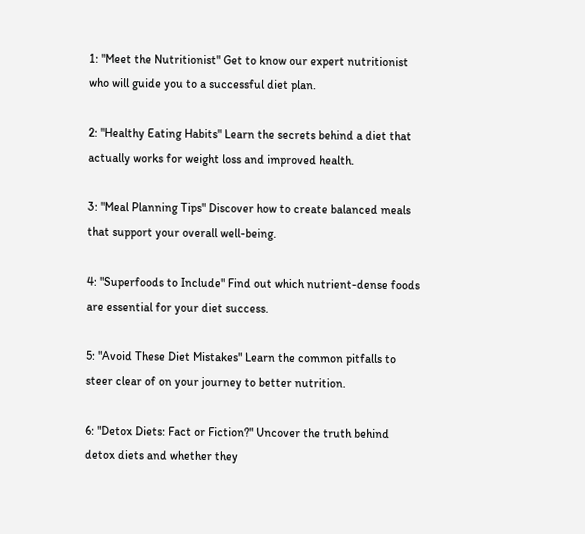1: "Meet the Nutritionist" Get to know our expert nutritionist who will guide you to a successful diet plan.

2: "Healthy Eating Habits" Learn the secrets behind a diet that actually works for weight loss and improved health.

3: "Meal Planning Tips" Discover how to create balanced meals that support your overall well-being.

4: "Superfoods to Include" Find out which nutrient-dense foods are essential for your diet success.

5: "Avoid These Diet Mistakes" Learn the common pitfalls to steer clear of on your journey to better nutrition.

6: "Detox Diets: Fact or Fiction?" Uncover the truth behind detox diets and whether they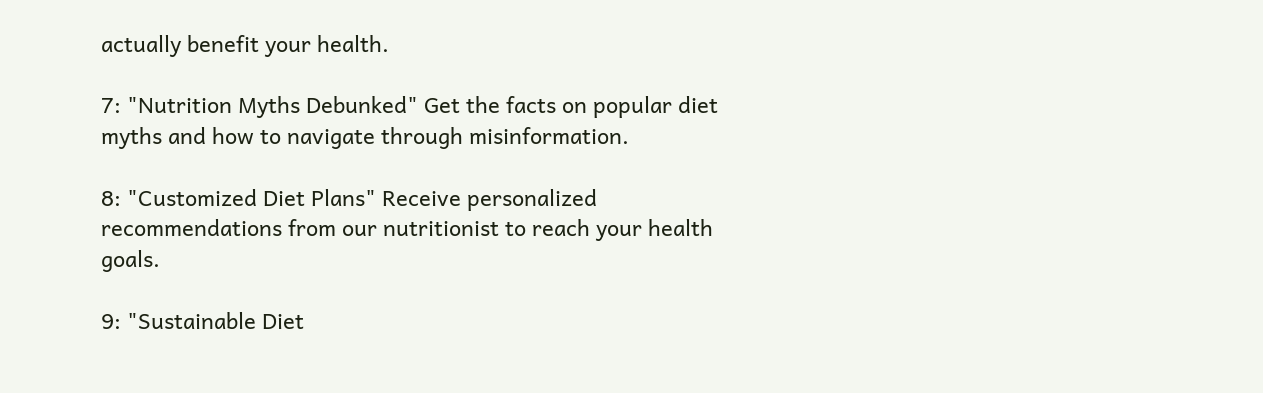actually benefit your health.

7: "Nutrition Myths Debunked" Get the facts on popular diet myths and how to navigate through misinformation.

8: "Customized Diet Plans" Receive personalized recommendations from our nutritionist to reach your health goals.

9: "Sustainable Diet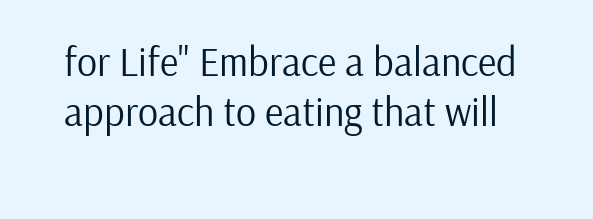for Life" Embrace a balanced approach to eating that will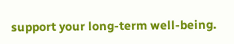support your long-term well-being.